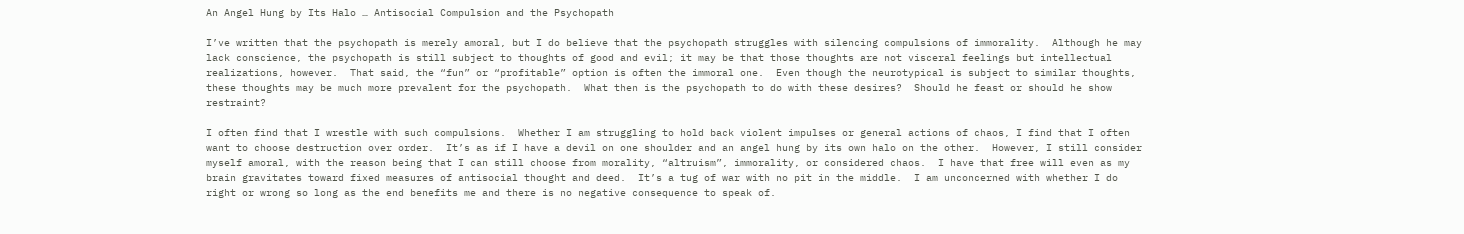An Angel Hung by Its Halo … Antisocial Compulsion and the Psychopath

I’ve written that the psychopath is merely amoral, but I do believe that the psychopath struggles with silencing compulsions of immorality.  Although he may lack conscience, the psychopath is still subject to thoughts of good and evil; it may be that those thoughts are not visceral feelings but intellectual realizations, however.  That said, the “fun” or “profitable” option is often the immoral one.  Even though the neurotypical is subject to similar thoughts, these thoughts may be much more prevalent for the psychopath.  What then is the psychopath to do with these desires?  Should he feast or should he show restraint?

I often find that I wrestle with such compulsions.  Whether I am struggling to hold back violent impulses or general actions of chaos, I find that I often want to choose destruction over order.  It’s as if I have a devil on one shoulder and an angel hung by its own halo on the other.  However, I still consider myself amoral, with the reason being that I can still choose from morality, “altruism”, immorality, or considered chaos.  I have that free will even as my brain gravitates toward fixed measures of antisocial thought and deed.  It’s a tug of war with no pit in the middle.  I am unconcerned with whether I do right or wrong so long as the end benefits me and there is no negative consequence to speak of.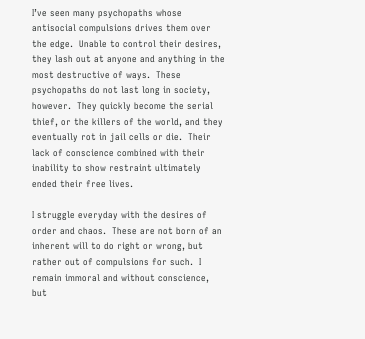I’ve seen many psychopaths whose antisocial compulsions drives them over the edge.  Unable to control their desires, they lash out at anyone and anything in the most destructive of ways.  These psychopaths do not last long in society, however.  They quickly become the serial thief, or the killers of the world, and they eventually rot in jail cells or die.  Their lack of conscience combined with their inability to show restraint ultimately ended their free lives.

I struggle everyday with the desires of order and chaos.  These are not born of an inherent will to do right or wrong, but rather out of compulsions for such.  I remain immoral and without conscience, but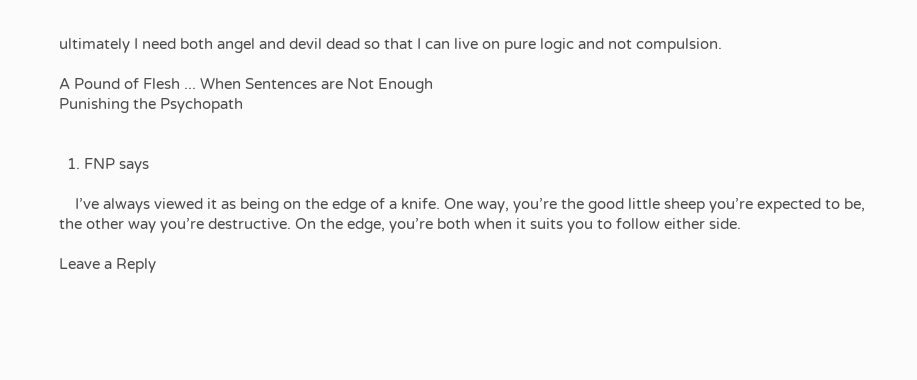ultimately I need both angel and devil dead so that I can live on pure logic and not compulsion.

A Pound of Flesh ... When Sentences are Not Enough
Punishing the Psychopath


  1. FNP says

    I’ve always viewed it as being on the edge of a knife. One way, you’re the good little sheep you’re expected to be, the other way you’re destructive. On the edge, you’re both when it suits you to follow either side.

Leave a Reply